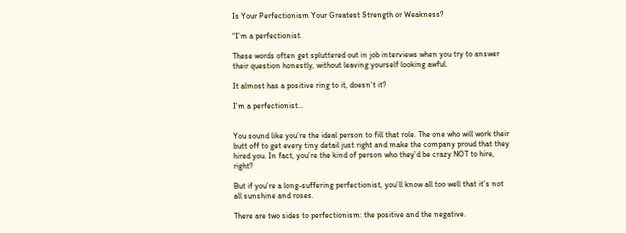Is Your Perfectionism Your Greatest Strength or Weakness?

“I’m a perfectionist.

These words often get spluttered out in job interviews when you try to answer their question honestly, without leaving yourself looking awful.

It almost has a positive ring to it, doesn’t it?

I’m a perfectionist…


You sound like you’re the ideal person to fill that role. The one who will work their butt off to get every tiny detail just right and make the company proud that they hired you. In fact, you’re the kind of person who they’d be crazy NOT to hire, right?

But if you’re a long-suffering perfectionist, you’ll know all too well that it’s not all sunshine and roses.

There are two sides to perfectionism: the positive and the negative.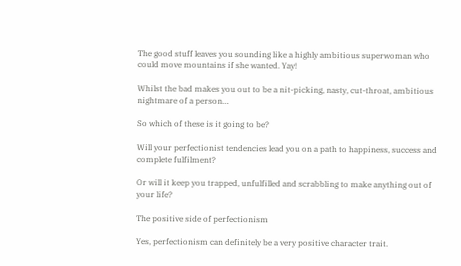The good stuff leaves you sounding like a highly ambitious superwoman who could move mountains if she wanted. Yay!

Whilst the bad makes you out to be a nit-picking, nasty, cut-throat, ambitious nightmare of a person…

So which of these is it going to be?

Will your perfectionist tendencies lead you on a path to happiness, success and complete fulfilment?

Or will it keep you trapped, unfulfilled and scrabbling to make anything out of your life?

The positive side of perfectionism

Yes, perfectionism can definitely be a very positive character trait.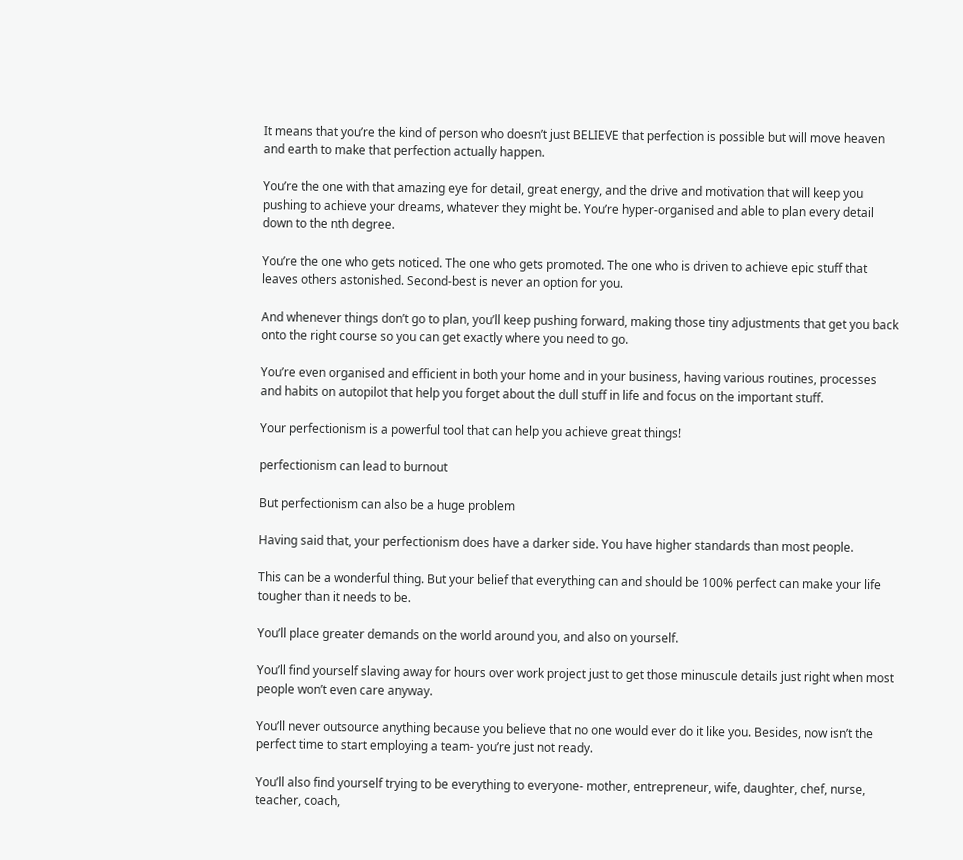It means that you’re the kind of person who doesn’t just BELIEVE that perfection is possible but will move heaven and earth to make that perfection actually happen.

You’re the one with that amazing eye for detail, great energy, and the drive and motivation that will keep you pushing to achieve your dreams, whatever they might be. You’re hyper-organised and able to plan every detail down to the nth degree.

You’re the one who gets noticed. The one who gets promoted. The one who is driven to achieve epic stuff that leaves others astonished. Second-best is never an option for you.

And whenever things don’t go to plan, you’ll keep pushing forward, making those tiny adjustments that get you back onto the right course so you can get exactly where you need to go.

You’re even organised and efficient in both your home and in your business, having various routines, processes and habits on autopilot that help you forget about the dull stuff in life and focus on the important stuff.

Your perfectionism is a powerful tool that can help you achieve great things!

perfectionism can lead to burnout

But perfectionism can also be a huge problem

Having said that, your perfectionism does have a darker side. You have higher standards than most people.

This can be a wonderful thing. But your belief that everything can and should be 100% perfect can make your life tougher than it needs to be.

You’ll place greater demands on the world around you, and also on yourself.

You’ll find yourself slaving away for hours over work project just to get those minuscule details just right when most people won’t even care anyway.

You’ll never outsource anything because you believe that no one would ever do it like you. Besides, now isn’t the perfect time to start employing a team- you’re just not ready.

You’ll also find yourself trying to be everything to everyone- mother, entrepreneur, wife, daughter, chef, nurse, teacher, coach,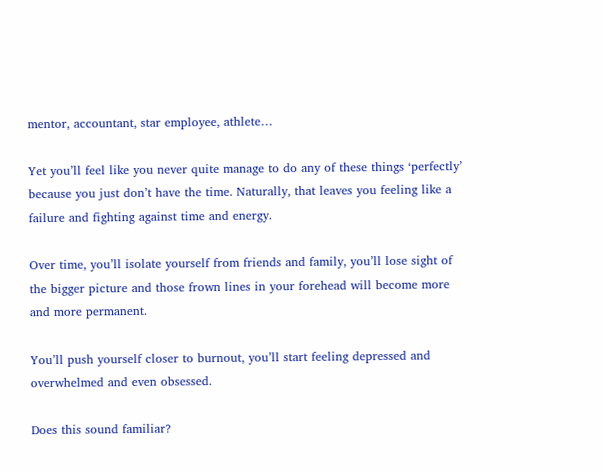mentor, accountant, star employee, athlete…

Yet you’ll feel like you never quite manage to do any of these things ‘perfectly’ because you just don’t have the time. Naturally, that leaves you feeling like a failure and fighting against time and energy.

Over time, you’ll isolate yourself from friends and family, you’ll lose sight of the bigger picture and those frown lines in your forehead will become more and more permanent.

You’ll push yourself closer to burnout, you’ll start feeling depressed and overwhelmed and even obsessed.

Does this sound familiar?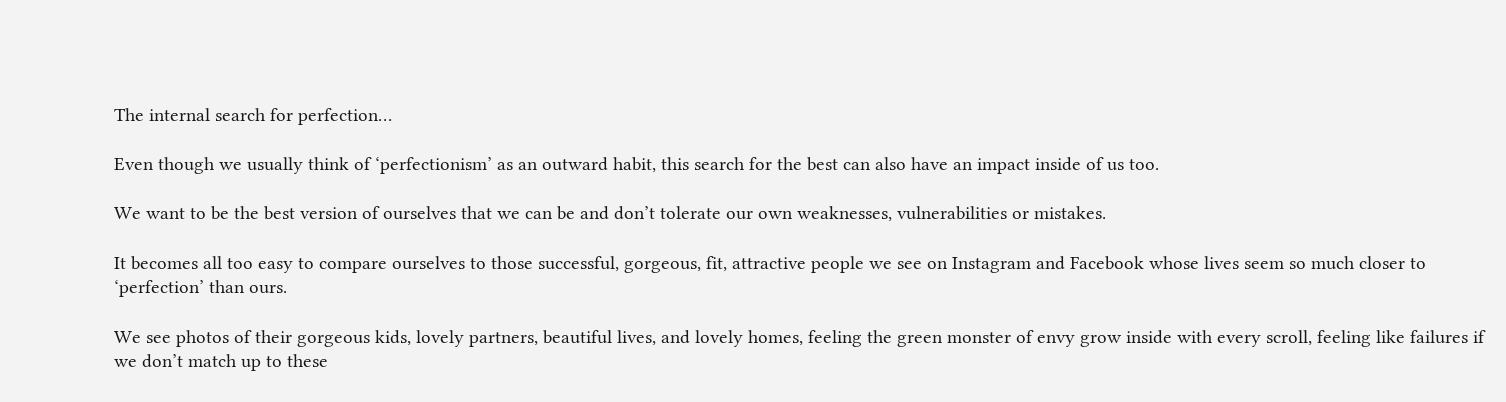The internal search for perfection…

Even though we usually think of ‘perfectionism’ as an outward habit, this search for the best can also have an impact inside of us too.

We want to be the best version of ourselves that we can be and don’t tolerate our own weaknesses, vulnerabilities or mistakes.

It becomes all too easy to compare ourselves to those successful, gorgeous, fit, attractive people we see on Instagram and Facebook whose lives seem so much closer to ‘perfection’ than ours.

We see photos of their gorgeous kids, lovely partners, beautiful lives, and lovely homes, feeling the green monster of envy grow inside with every scroll, feeling like failures if we don’t match up to these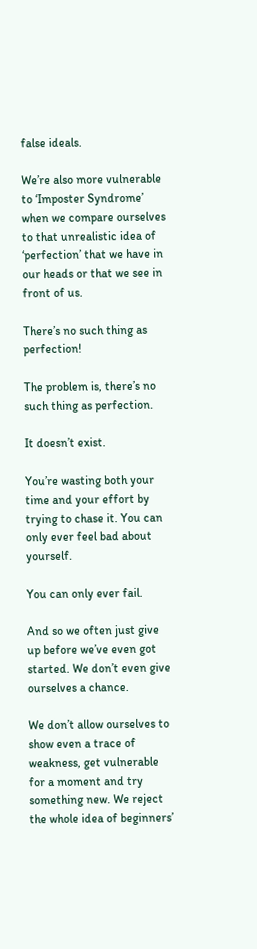false ideals.

We’re also more vulnerable to ‘Imposter Syndrome’ when we compare ourselves to that unrealistic idea of ‘perfection’ that we have in our heads or that we see in front of us.

There’s no such thing as perfection!

The problem is, there’s no such thing as perfection.

It doesn’t exist.

You’re wasting both your time and your effort by trying to chase it. You can only ever feel bad about yourself.

You can only ever fail.

And so we often just give up before we’ve even got started. We don’t even give ourselves a chance.

We don’t allow ourselves to show even a trace of weakness, get vulnerable for a moment and try something new. We reject the whole idea of beginners’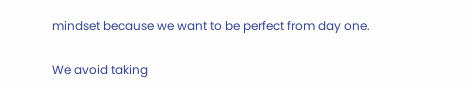mindset because we want to be perfect from day one.

We avoid taking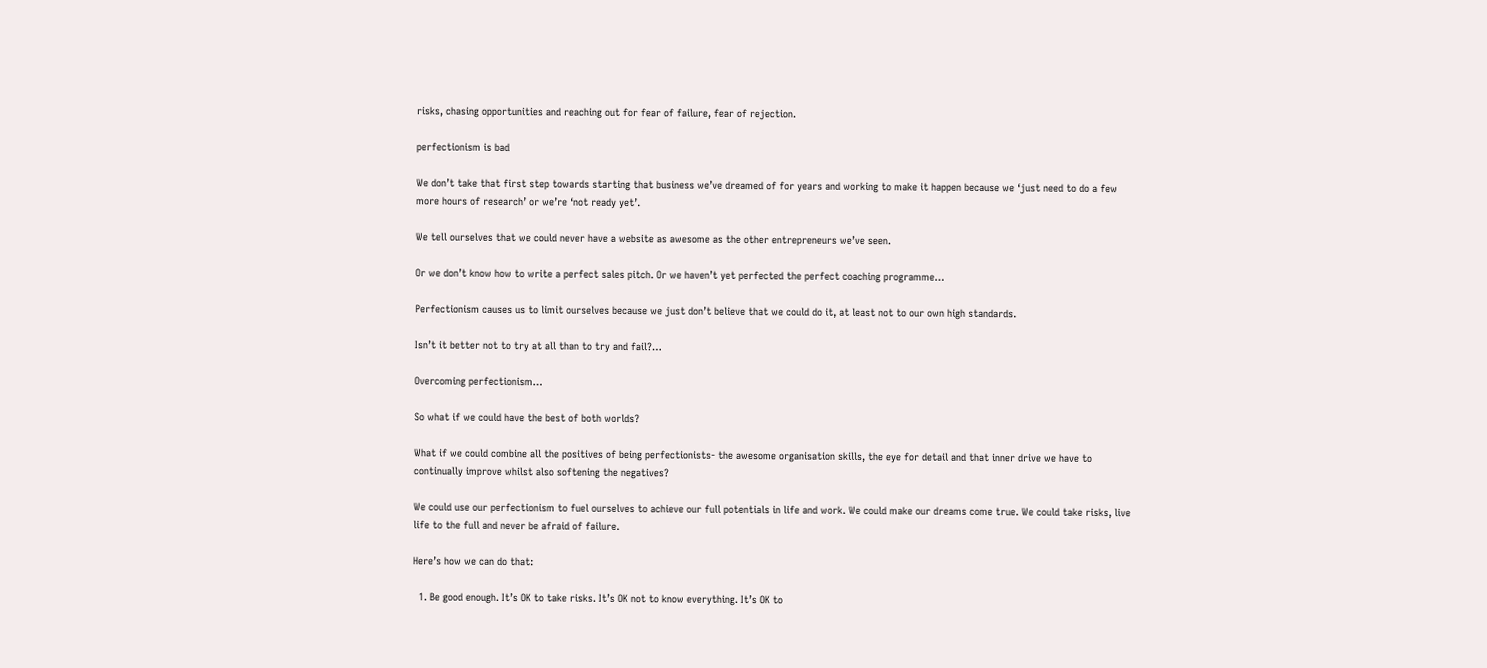risks, chasing opportunities and reaching out for fear of failure, fear of rejection.

perfectionism is bad

We don’t take that first step towards starting that business we’ve dreamed of for years and working to make it happen because we ‘just need to do a few more hours of research’ or we’re ‘not ready yet’.

We tell ourselves that we could never have a website as awesome as the other entrepreneurs we’ve seen.

Or we don’t know how to write a perfect sales pitch. Or we haven’t yet perfected the perfect coaching programme…

Perfectionism causes us to limit ourselves because we just don’t believe that we could do it, at least not to our own high standards.

Isn’t it better not to try at all than to try and fail?…

Overcoming perfectionism…

So what if we could have the best of both worlds?

What if we could combine all the positives of being perfectionists- the awesome organisation skills, the eye for detail and that inner drive we have to continually improve whilst also softening the negatives?

We could use our perfectionism to fuel ourselves to achieve our full potentials in life and work. We could make our dreams come true. We could take risks, live life to the full and never be afraid of failure.

Here’s how we can do that:

  1. Be good enough. It’s OK to take risks. It’s OK not to know everything. It’s OK to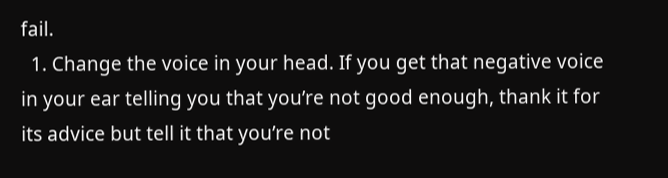fail.
  1. Change the voice in your head. If you get that negative voice in your ear telling you that you’re not good enough, thank it for its advice but tell it that you’re not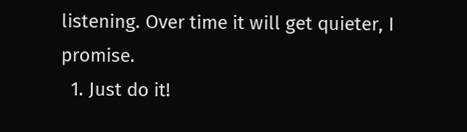listening. Over time it will get quieter, I promise.
  1. Just do it!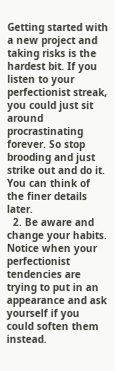Getting started with a new project and taking risks is the hardest bit. If you listen to your perfectionist streak, you could just sit around procrastinating forever. So stop brooding and just strike out and do it. You can think of the finer details later.
  2. Be aware and change your habits. Notice when your perfectionist tendencies are trying to put in an appearance and ask yourself if you could soften them instead.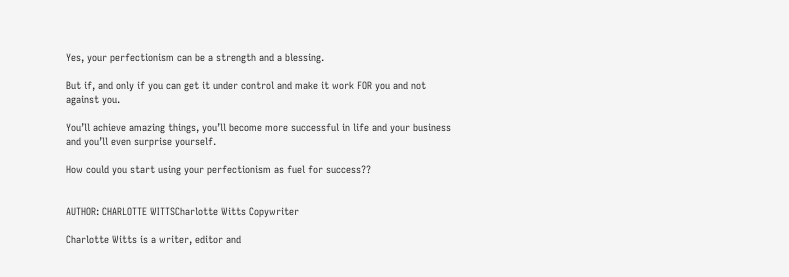Yes, your perfectionism can be a strength and a blessing.

But if, and only if you can get it under control and make it work FOR you and not against you.

You’ll achieve amazing things, you’ll become more successful in life and your business and you’ll even surprise yourself.

How could you start using your perfectionism as fuel for success??


AUTHOR: CHARLOTTE WITTSCharlotte Witts Copywriter

Charlotte Witts is a writer, editor and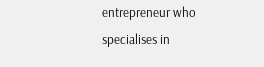entrepreneur who specialises in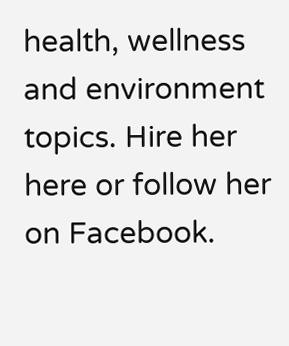health, wellness and environment topics. Hire her here or follow her on Facebook.